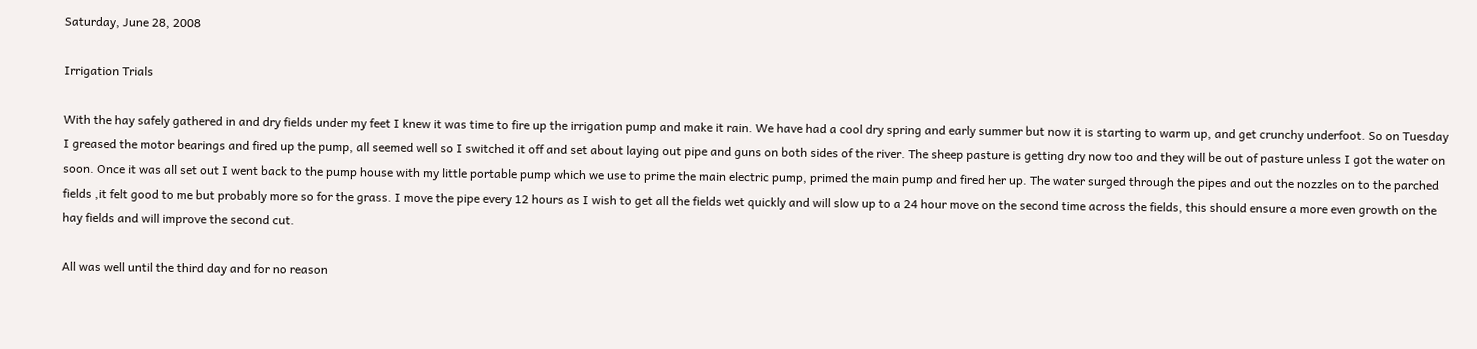Saturday, June 28, 2008

Irrigation Trials

With the hay safely gathered in and dry fields under my feet I knew it was time to fire up the irrigation pump and make it rain. We have had a cool dry spring and early summer but now it is starting to warm up, and get crunchy underfoot. So on Tuesday I greased the motor bearings and fired up the pump, all seemed well so I switched it off and set about laying out pipe and guns on both sides of the river. The sheep pasture is getting dry now too and they will be out of pasture unless I got the water on soon. Once it was all set out I went back to the pump house with my little portable pump which we use to prime the main electric pump, primed the main pump and fired her up. The water surged through the pipes and out the nozzles on to the parched fields ,it felt good to me but probably more so for the grass. I move the pipe every 12 hours as I wish to get all the fields wet quickly and will slow up to a 24 hour move on the second time across the fields, this should ensure a more even growth on the hay fields and will improve the second cut.

All was well until the third day and for no reason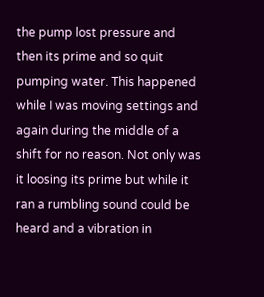the pump lost pressure and then its prime and so quit pumping water. This happened while I was moving settings and again during the middle of a shift for no reason. Not only was it loosing its prime but while it ran a rumbling sound could be heard and a vibration in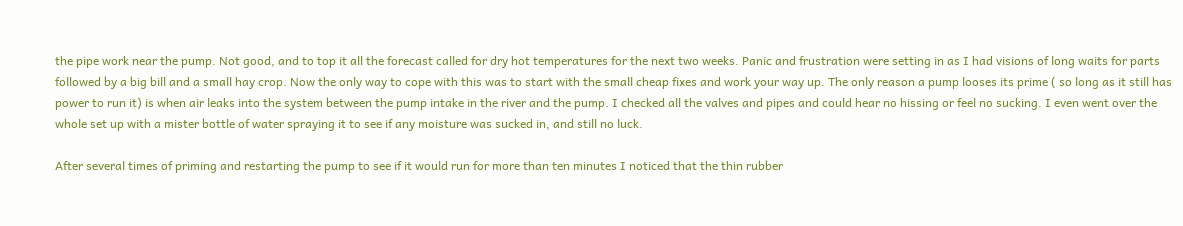the pipe work near the pump. Not good, and to top it all the forecast called for dry hot temperatures for the next two weeks. Panic and frustration were setting in as I had visions of long waits for parts followed by a big bill and a small hay crop. Now the only way to cope with this was to start with the small cheap fixes and work your way up. The only reason a pump looses its prime ( so long as it still has power to run it) is when air leaks into the system between the pump intake in the river and the pump. I checked all the valves and pipes and could hear no hissing or feel no sucking. I even went over the whole set up with a mister bottle of water spraying it to see if any moisture was sucked in, and still no luck.

After several times of priming and restarting the pump to see if it would run for more than ten minutes I noticed that the thin rubber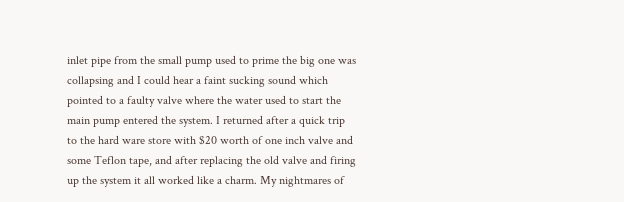inlet pipe from the small pump used to prime the big one was collapsing and I could hear a faint sucking sound which pointed to a faulty valve where the water used to start the main pump entered the system. I returned after a quick trip to the hard ware store with $20 worth of one inch valve and some Teflon tape, and after replacing the old valve and firing up the system it all worked like a charm. My nightmares of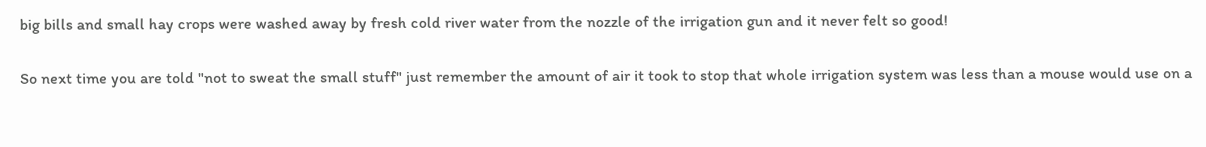big bills and small hay crops were washed away by fresh cold river water from the nozzle of the irrigation gun and it never felt so good!

So next time you are told "not to sweat the small stuff" just remember the amount of air it took to stop that whole irrigation system was less than a mouse would use on a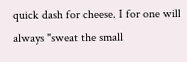quick dash for cheese. I for one will always "sweat the small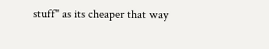stuff" as its cheaper that way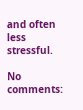and often less stressful.

No comments: